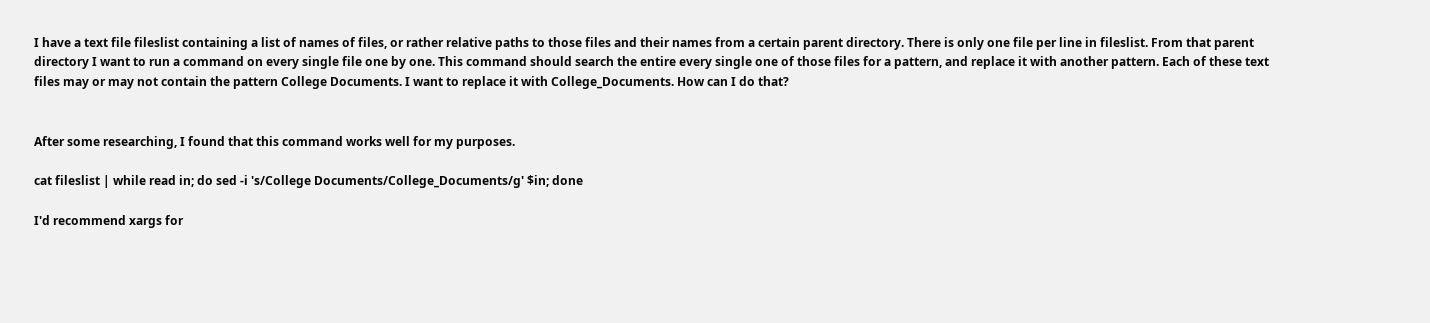I have a text file fileslist containing a list of names of files, or rather relative paths to those files and their names from a certain parent directory. There is only one file per line in fileslist. From that parent directory I want to run a command on every single file one by one. This command should search the entire every single one of those files for a pattern, and replace it with another pattern. Each of these text files may or may not contain the pattern College Documents. I want to replace it with College_Documents. How can I do that?


After some researching, I found that this command works well for my purposes.

cat fileslist | while read in; do sed -i 's/College Documents/College_Documents/g' $in; done

I'd recommend xargs for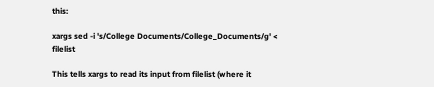this:

xargs sed -i 's/College Documents/College_Documents/g' < filelist

This tells xargs to read its input from filelist (where it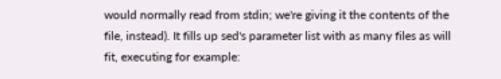would normally read from stdin; we're giving it the contents of the file, instead). It fills up sed's parameter list with as many files as will fit, executing for example: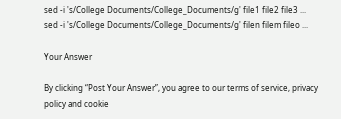sed -i 's/College Documents/College_Documents/g' file1 file2 file3 ...
sed -i 's/College Documents/College_Documents/g' filen filem fileo ...

Your Answer

By clicking “Post Your Answer”, you agree to our terms of service, privacy policy and cookie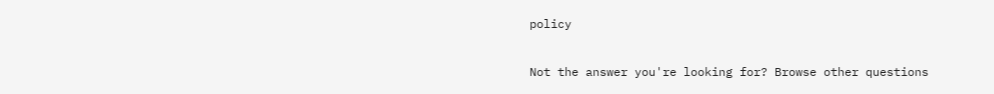policy

Not the answer you're looking for? Browse other questions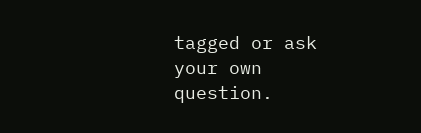tagged or ask your own question.